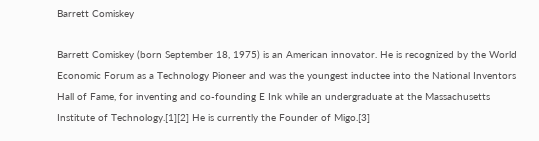Barrett Comiskey

Barrett Comiskey (born September 18, 1975) is an American innovator. He is recognized by the World Economic Forum as a Technology Pioneer and was the youngest inductee into the National Inventors Hall of Fame, for inventing and co-founding E Ink while an undergraduate at the Massachusetts Institute of Technology.[1][2] He is currently the Founder of Migo.[3]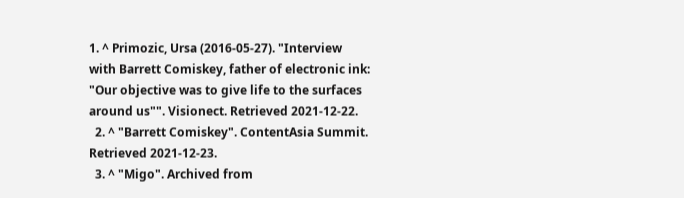1. ^ Primozic, Ursa (2016-05-27). "Interview with Barrett Comiskey, father of electronic ink: "Our objective was to give life to the surfaces around us"". Visionect. Retrieved 2021-12-22.
  2. ^ "Barrett Comiskey". ContentAsia Summit. Retrieved 2021-12-23.
  3. ^ "Migo". Archived from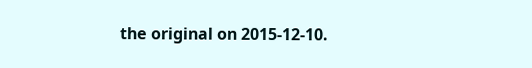the original on 2015-12-10.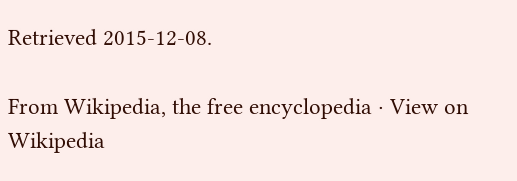Retrieved 2015-12-08.

From Wikipedia, the free encyclopedia · View on Wikipedia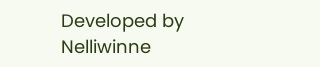Developed by Nelliwinne